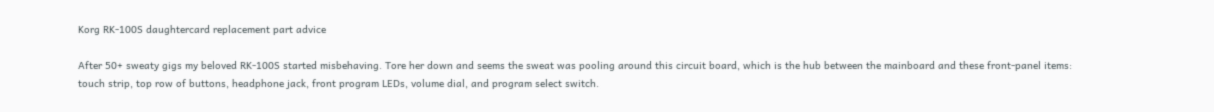Korg RK-100S daughtercard replacement part advice

After 50+ sweaty gigs my beloved RK-100S started misbehaving. Tore her down and seems the sweat was pooling around this circuit board, which is the hub between the mainboard and these front-panel items: touch strip, top row of buttons, headphone jack, front program LEDs, volume dial, and program select switch.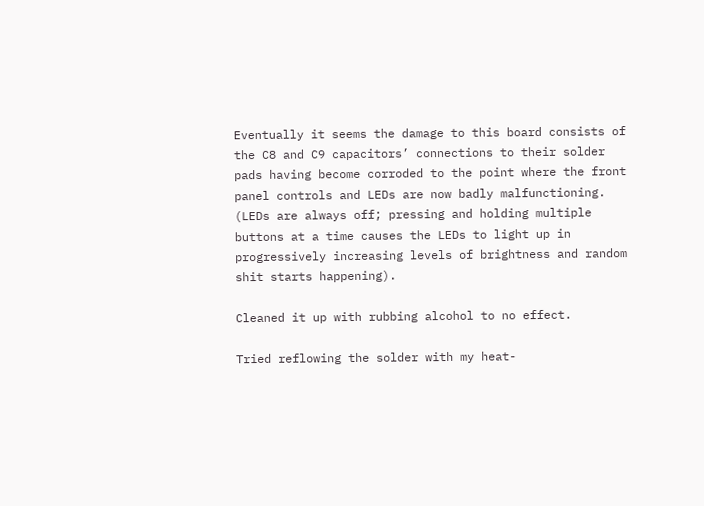Eventually it seems the damage to this board consists of the C8 and C9 capacitors’ connections to their solder pads having become corroded to the point where the front panel controls and LEDs are now badly malfunctioning. (LEDs are always off; pressing and holding multiple buttons at a time causes the LEDs to light up in progressively increasing levels of brightness and random shit starts happening).

Cleaned it up with rubbing alcohol to no effect.

Tried reflowing the solder with my heat-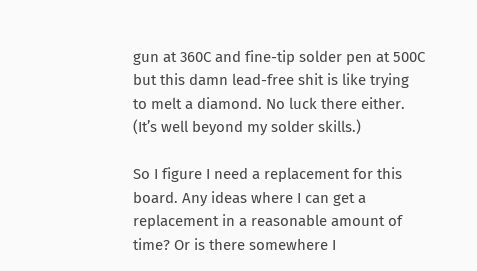gun at 360C and fine-tip solder pen at 500C but this damn lead-free shit is like trying to melt a diamond. No luck there either. (It’s well beyond my solder skills.)

So I figure I need a replacement for this board. Any ideas where I can get a replacement in a reasonable amount of time? Or is there somewhere I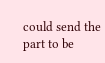could send the part to be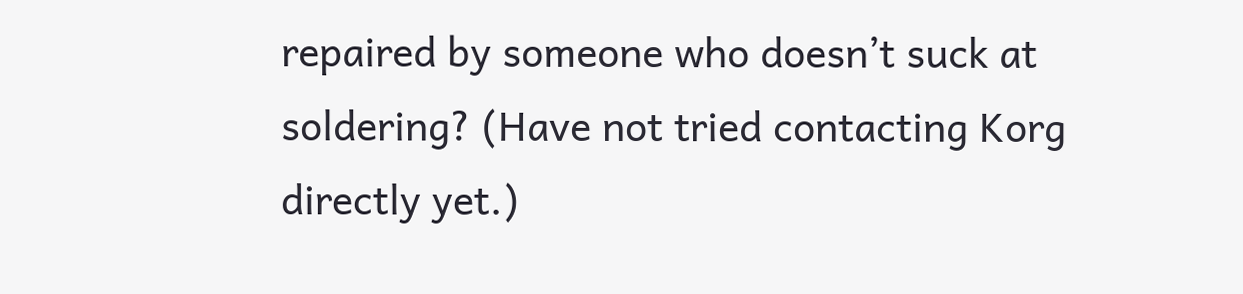repaired by someone who doesn’t suck at soldering? (Have not tried contacting Korg directly yet.)